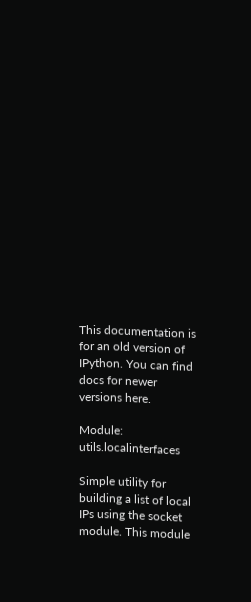This documentation is for an old version of IPython. You can find docs for newer versions here.

Module: utils.localinterfaces

Simple utility for building a list of local IPs using the socket module. This module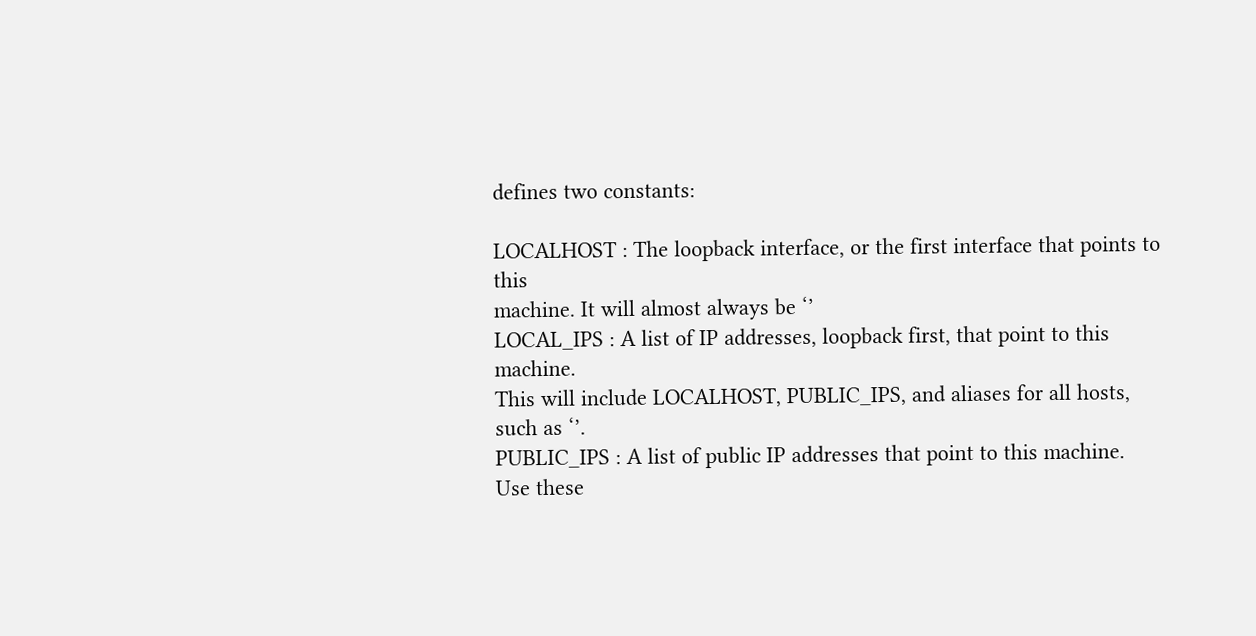defines two constants:

LOCALHOST : The loopback interface, or the first interface that points to this
machine. It will almost always be ‘’
LOCAL_IPS : A list of IP addresses, loopback first, that point to this machine.
This will include LOCALHOST, PUBLIC_IPS, and aliases for all hosts, such as ‘’.
PUBLIC_IPS : A list of public IP addresses that point to this machine.
Use these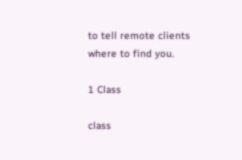to tell remote clients where to find you.

1 Class

class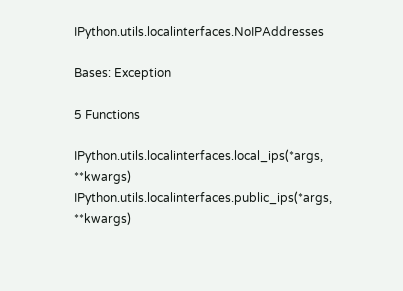IPython.utils.localinterfaces.NoIPAddresses

Bases: Exception

5 Functions

IPython.utils.localinterfaces.local_ips(*args, **kwargs)
IPython.utils.localinterfaces.public_ips(*args, **kwargs)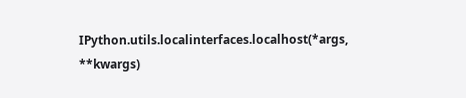IPython.utils.localinterfaces.localhost(*args, **kwargs)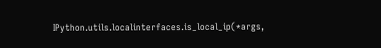IPython.utils.localinterfaces.is_local_ip(*args,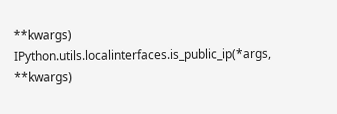**kwargs)
IPython.utils.localinterfaces.is_public_ip(*args, **kwargs)